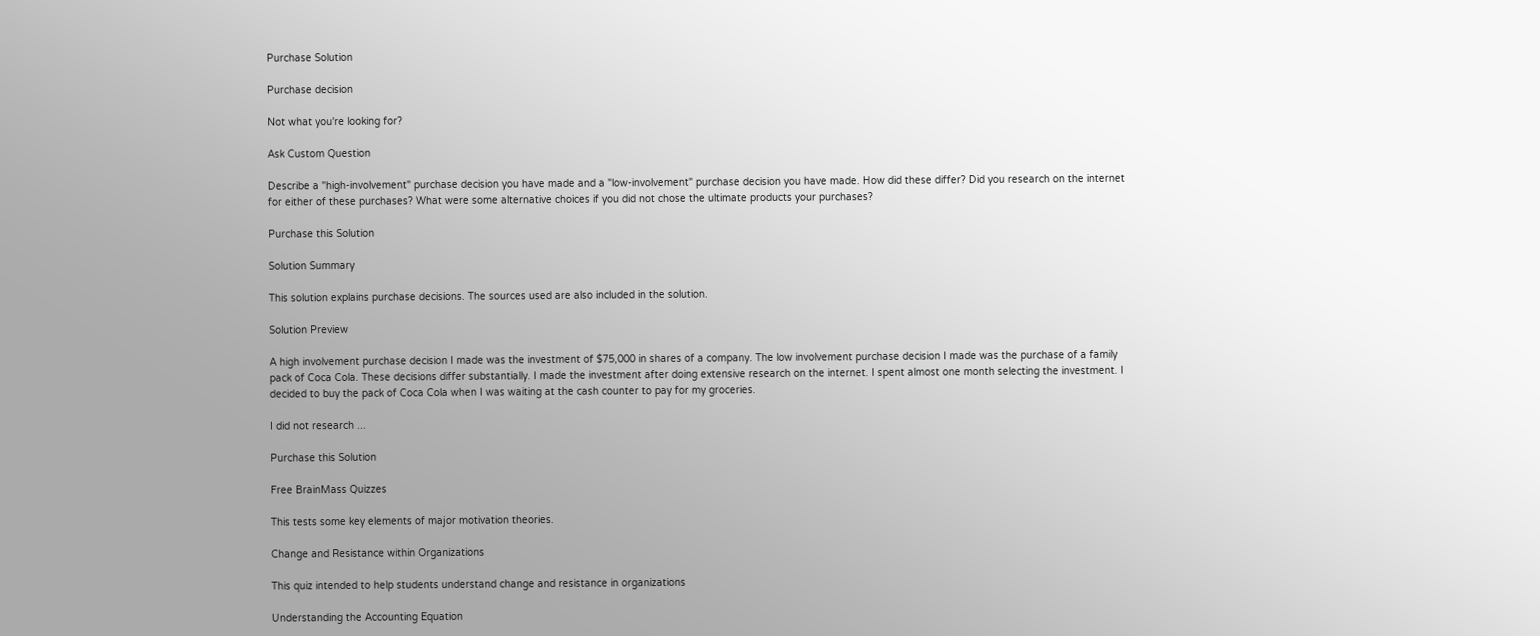Purchase Solution

Purchase decision

Not what you're looking for?

Ask Custom Question

Describe a "high-involvement" purchase decision you have made and a "low-involvement" purchase decision you have made. How did these differ? Did you research on the internet for either of these purchases? What were some alternative choices if you did not chose the ultimate products your purchases?

Purchase this Solution

Solution Summary

This solution explains purchase decisions. The sources used are also included in the solution.

Solution Preview

A high involvement purchase decision I made was the investment of $75,000 in shares of a company. The low involvement purchase decision I made was the purchase of a family pack of Coca Cola. These decisions differ substantially. I made the investment after doing extensive research on the internet. I spent almost one month selecting the investment. I decided to buy the pack of Coca Cola when I was waiting at the cash counter to pay for my groceries.

I did not research ...

Purchase this Solution

Free BrainMass Quizzes

This tests some key elements of major motivation theories.

Change and Resistance within Organizations

This quiz intended to help students understand change and resistance in organizations

Understanding the Accounting Equation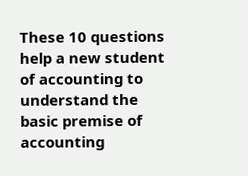These 10 questions help a new student of accounting to understand the basic premise of accounting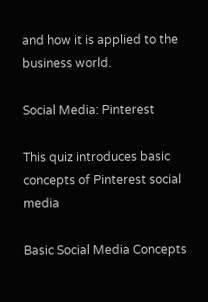and how it is applied to the business world.

Social Media: Pinterest

This quiz introduces basic concepts of Pinterest social media

Basic Social Media Concepts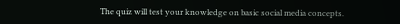The quiz will test your knowledge on basic social media concepts.